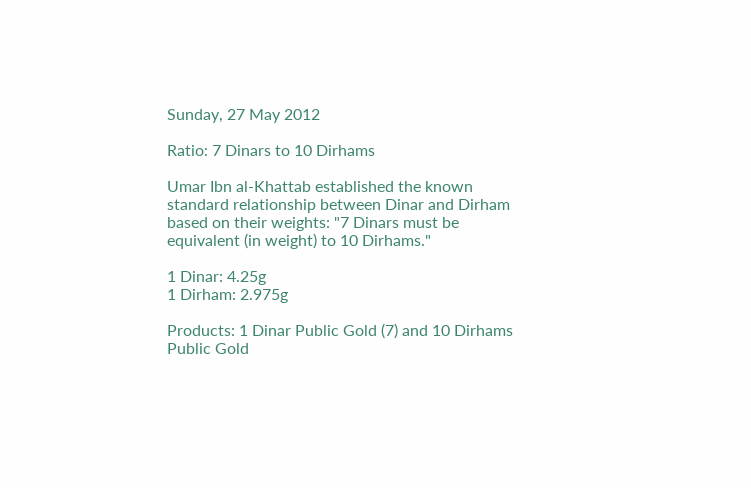Sunday, 27 May 2012

Ratio: 7 Dinars to 10 Dirhams

Umar Ibn al-Khattab established the known standard relationship between Dinar and Dirham based on their weights: "7 Dinars must be equivalent (in weight) to 10 Dirhams."

1 Dinar: 4.25g
1 Dirham: 2.975g

Products: 1 Dinar Public Gold (7) and 10 Dirhams Public Gold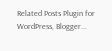Related Posts Plugin for WordPress, Blogger...